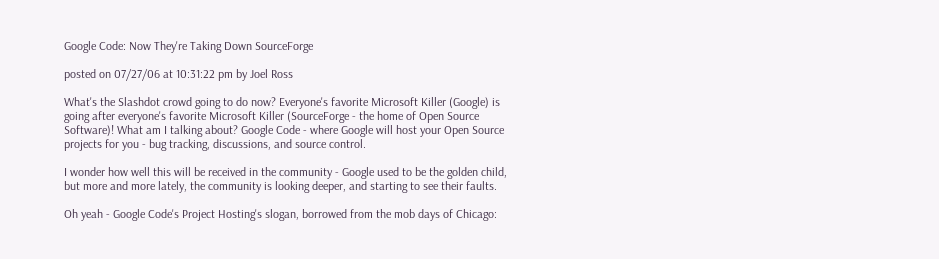Google Code: Now They're Taking Down SourceForge

posted on 07/27/06 at 10:31:22 pm by Joel Ross

What's the Slashdot crowd going to do now? Everyone's favorite Microsoft Killer (Google) is going after everyone's favorite Microsoft Killer (SourceForge - the home of Open Source Software)! What am I talking about? Google Code - where Google will host your Open Source projects for you - bug tracking, discussions, and source control.

I wonder how well this will be received in the community - Google used to be the golden child, but more and more lately, the community is looking deeper, and starting to see their faults.

Oh yeah - Google Code's Project Hosting's slogan, borrowed from the mob days of Chicago: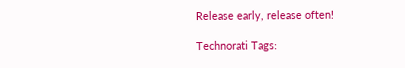Release early, release often!

Technorati Tags: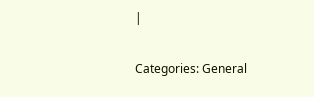|

Categories: General